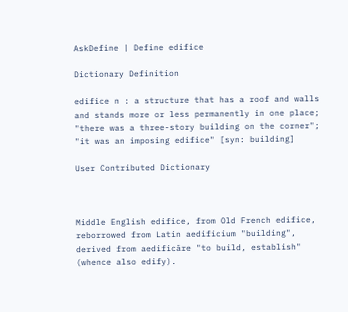AskDefine | Define edifice

Dictionary Definition

edifice n : a structure that has a roof and walls and stands more or less permanently in one place; "there was a three-story building on the corner"; "it was an imposing edifice" [syn: building]

User Contributed Dictionary



Middle English edifice, from Old French edifice, reborrowed from Latin aedificium "building", derived from aedificāre "to build, establish" (whence also edify).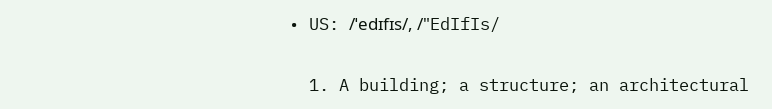• US: /ˈedɪfɪs/, /"EdIfIs/


  1. A building; a structure; an architectural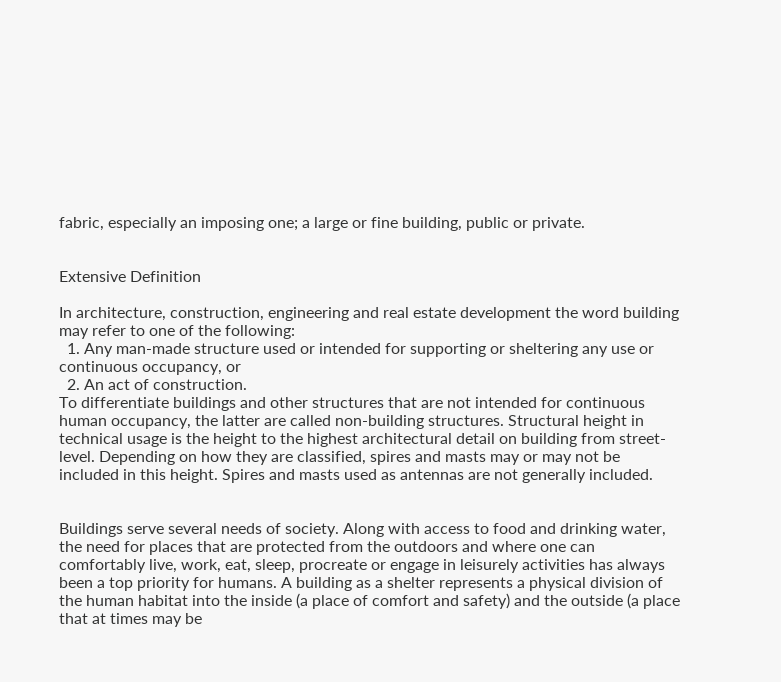fabric, especially an imposing one; a large or fine building, public or private.


Extensive Definition

In architecture, construction, engineering and real estate development the word building may refer to one of the following:
  1. Any man-made structure used or intended for supporting or sheltering any use or continuous occupancy, or
  2. An act of construction.
To differentiate buildings and other structures that are not intended for continuous human occupancy, the latter are called non-building structures. Structural height in technical usage is the height to the highest architectural detail on building from street-level. Depending on how they are classified, spires and masts may or may not be included in this height. Spires and masts used as antennas are not generally included.


Buildings serve several needs of society. Along with access to food and drinking water, the need for places that are protected from the outdoors and where one can comfortably live, work, eat, sleep, procreate or engage in leisurely activities has always been a top priority for humans. A building as a shelter represents a physical division of the human habitat into the inside (a place of comfort and safety) and the outside (a place that at times may be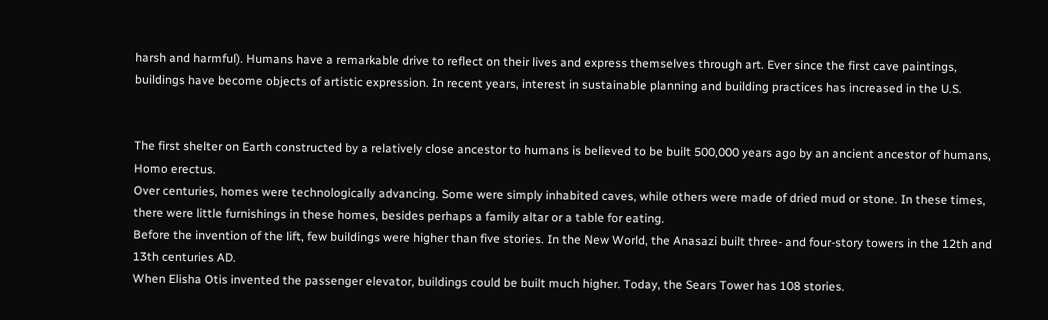harsh and harmful). Humans have a remarkable drive to reflect on their lives and express themselves through art. Ever since the first cave paintings, buildings have become objects of artistic expression. In recent years, interest in sustainable planning and building practices has increased in the U.S.


The first shelter on Earth constructed by a relatively close ancestor to humans is believed to be built 500,000 years ago by an ancient ancestor of humans, Homo erectus.
Over centuries, homes were technologically advancing. Some were simply inhabited caves, while others were made of dried mud or stone. In these times, there were little furnishings in these homes, besides perhaps a family altar or a table for eating.
Before the invention of the lift, few buildings were higher than five stories. In the New World, the Anasazi built three- and four-story towers in the 12th and 13th centuries AD.
When Elisha Otis invented the passenger elevator, buildings could be built much higher. Today, the Sears Tower has 108 stories.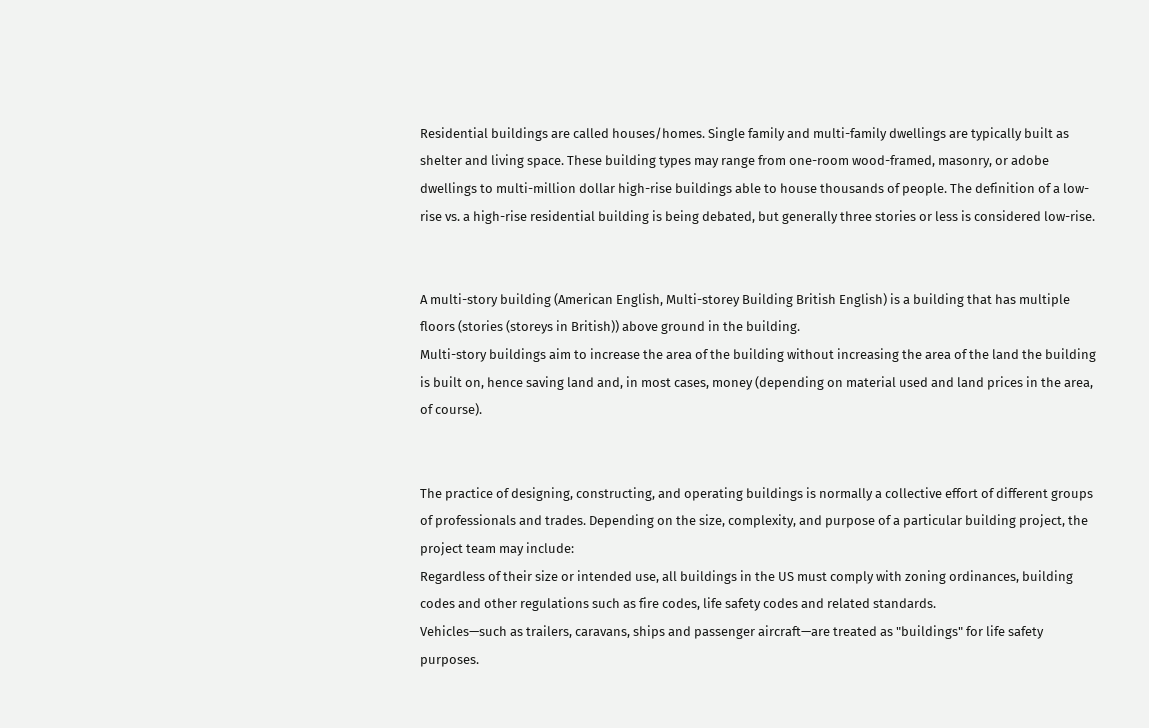Residential buildings are called houses/homes. Single family and multi-family dwellings are typically built as shelter and living space. These building types may range from one-room wood-framed, masonry, or adobe dwellings to multi-million dollar high-rise buildings able to house thousands of people. The definition of a low-rise vs. a high-rise residential building is being debated, but generally three stories or less is considered low-rise.


A multi-story building (American English, Multi-storey Building British English) is a building that has multiple floors (stories (storeys in British)) above ground in the building.
Multi-story buildings aim to increase the area of the building without increasing the area of the land the building is built on, hence saving land and, in most cases, money (depending on material used and land prices in the area, of course).


The practice of designing, constructing, and operating buildings is normally a collective effort of different groups of professionals and trades. Depending on the size, complexity, and purpose of a particular building project, the project team may include:
Regardless of their size or intended use, all buildings in the US must comply with zoning ordinances, building codes and other regulations such as fire codes, life safety codes and related standards.
Vehicles—such as trailers, caravans, ships and passenger aircraft—are treated as "buildings" for life safety purposes.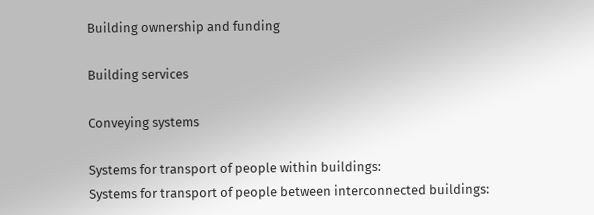Building ownership and funding

Building services

Conveying systems

Systems for transport of people within buildings:
Systems for transport of people between interconnected buildings: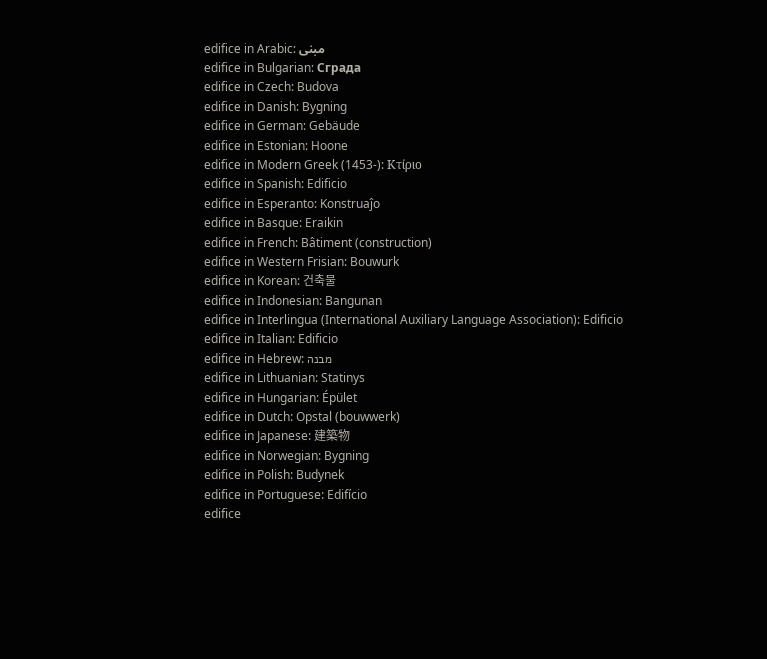edifice in Arabic: مبنى
edifice in Bulgarian: Сграда
edifice in Czech: Budova
edifice in Danish: Bygning
edifice in German: Gebäude
edifice in Estonian: Hoone
edifice in Modern Greek (1453-): Κτίριο
edifice in Spanish: Edificio
edifice in Esperanto: Konstruaĵo
edifice in Basque: Eraikin
edifice in French: Bâtiment (construction)
edifice in Western Frisian: Bouwurk
edifice in Korean: 건축물
edifice in Indonesian: Bangunan
edifice in Interlingua (International Auxiliary Language Association): Edificio
edifice in Italian: Edificio
edifice in Hebrew: מבנה
edifice in Lithuanian: Statinys
edifice in Hungarian: Épület
edifice in Dutch: Opstal (bouwwerk)
edifice in Japanese: 建築物
edifice in Norwegian: Bygning
edifice in Polish: Budynek
edifice in Portuguese: Edifício
edifice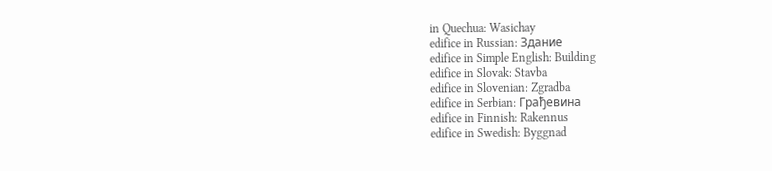in Quechua: Wasichay
edifice in Russian: Здание
edifice in Simple English: Building
edifice in Slovak: Stavba
edifice in Slovenian: Zgradba
edifice in Serbian: Грађевина
edifice in Finnish: Rakennus
edifice in Swedish: Byggnad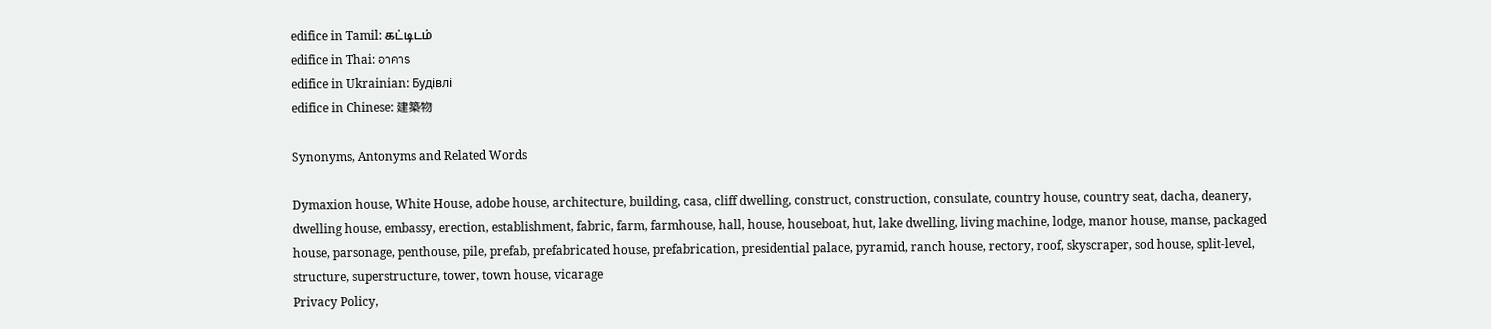edifice in Tamil: கட்டிடம்
edifice in Thai: อาคาร
edifice in Ukrainian: Будівлі
edifice in Chinese: 建築物

Synonyms, Antonyms and Related Words

Dymaxion house, White House, adobe house, architecture, building, casa, cliff dwelling, construct, construction, consulate, country house, country seat, dacha, deanery, dwelling house, embassy, erection, establishment, fabric, farm, farmhouse, hall, house, houseboat, hut, lake dwelling, living machine, lodge, manor house, manse, packaged house, parsonage, penthouse, pile, prefab, prefabricated house, prefabrication, presidential palace, pyramid, ranch house, rectory, roof, skyscraper, sod house, split-level, structure, superstructure, tower, town house, vicarage
Privacy Policy,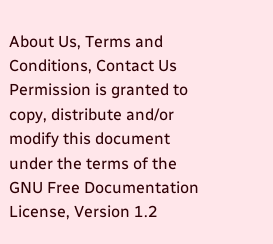About Us, Terms and Conditions, Contact Us
Permission is granted to copy, distribute and/or modify this document under the terms of the GNU Free Documentation License, Version 1.2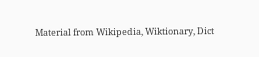Material from Wikipedia, Wiktionary, Dict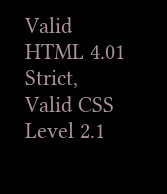Valid HTML 4.01 Strict, Valid CSS Level 2.1